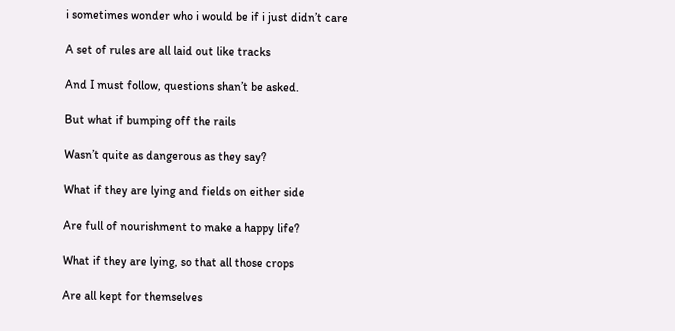i sometimes wonder who i would be if i just didn’t care

A set of rules are all laid out like tracks

And I must follow, questions shan’t be asked.

But what if bumping off the rails

Wasn’t quite as dangerous as they say?

What if they are lying and fields on either side

Are full of nourishment to make a happy life?

What if they are lying, so that all those crops

Are all kept for themselves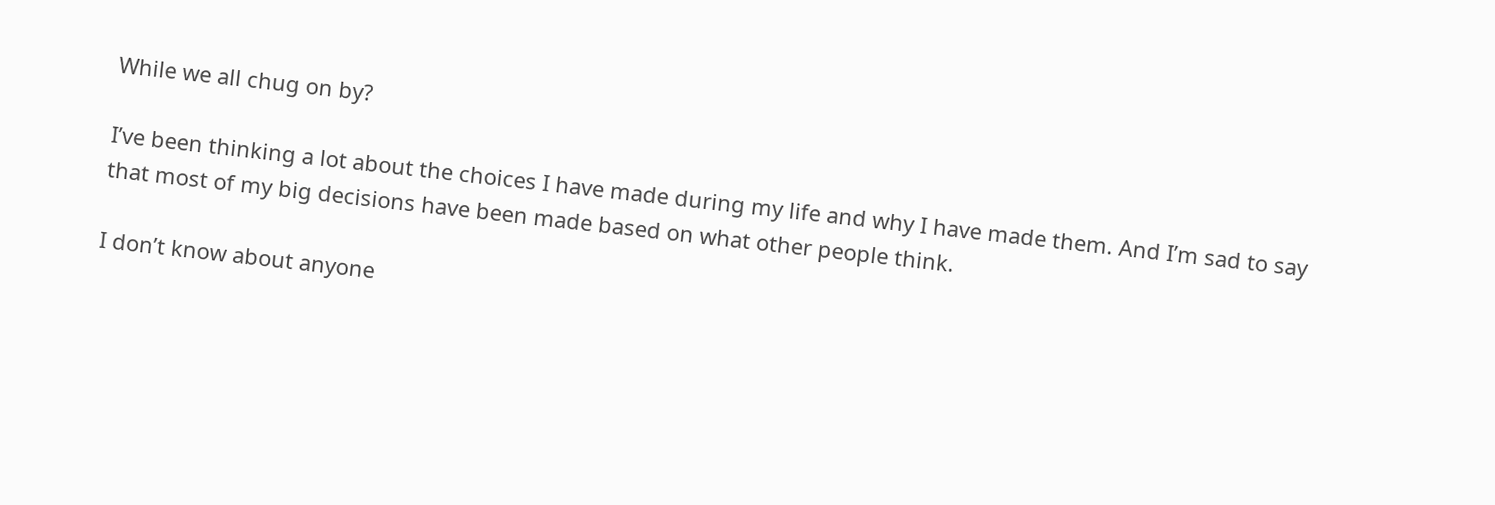While we all chug on by?

I’ve been thinking a lot about the choices I have made during my life and why I have made them. And I’m sad to say that most of my big decisions have been made based on what other people think.

I don’t know about anyone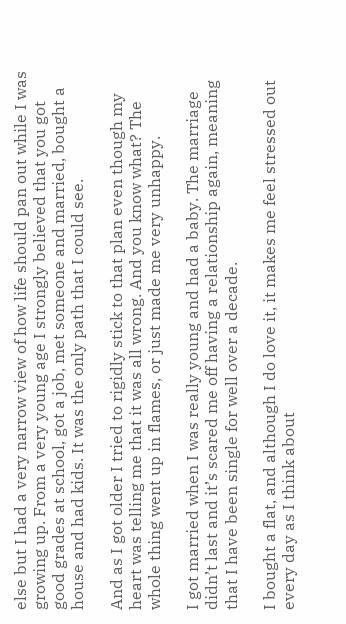else but I had a very narrow view of how life should pan out while I was growing up. From a very young age I strongly believed that you got good grades at school, got a job, met someone and married, bought a house and had kids. It was the only path that I could see.

And as I got older I tried to rigidly stick to that plan even though my heart was telling me that it was all wrong. And you know what? The whole thing went up in flames, or just made me very unhappy.

I got married when I was really young and had a baby. The marriage didn’t last and it’s scared me off having a relationship again, meaning that I have been single for well over a decade.

I bought a flat, and although I do love it, it makes me feel stressed out every day as I think about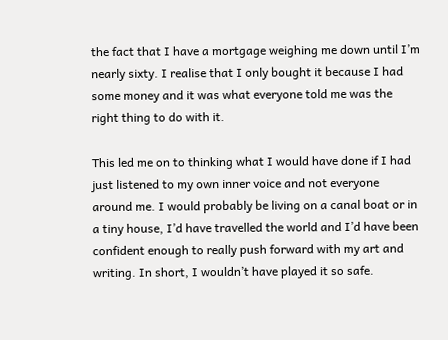the fact that I have a mortgage weighing me down until I’m nearly sixty. I realise that I only bought it because I had some money and it was what everyone told me was the right thing to do with it.

This led me on to thinking what I would have done if I had just listened to my own inner voice and not everyone around me. I would probably be living on a canal boat or in a tiny house, I’d have travelled the world and I’d have been confident enough to really push forward with my art and writing. In short, I wouldn’t have played it so safe.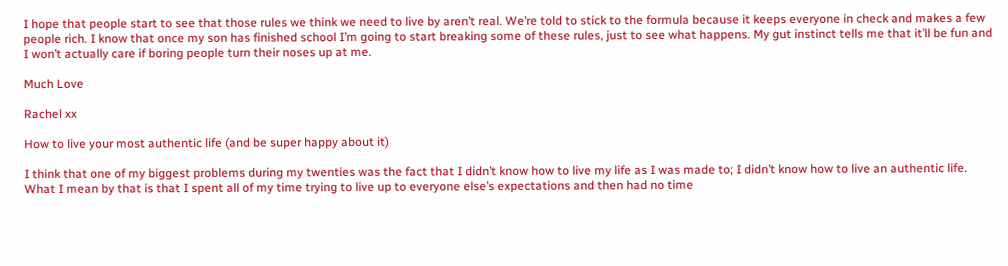I hope that people start to see that those rules we think we need to live by aren’t real. We’re told to stick to the formula because it keeps everyone in check and makes a few people rich. I know that once my son has finished school I’m going to start breaking some of these rules, just to see what happens. My gut instinct tells me that it’ll be fun and I won’t actually care if boring people turn their noses up at me.

Much Love

Rachel xx

How to live your most authentic life (and be super happy about it)

I think that one of my biggest problems during my twenties was the fact that I didn’t know how to live my life as I was made to; I didn’t know how to live an authentic life. What I mean by that is that I spent all of my time trying to live up to everyone else’s expectations and then had no time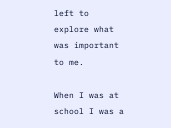left to explore what was important to me.

When I was at school I was a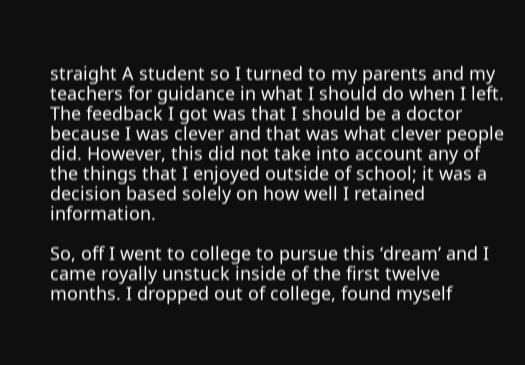straight A student so I turned to my parents and my teachers for guidance in what I should do when I left. The feedback I got was that I should be a doctor because I was clever and that was what clever people did. However, this did not take into account any of the things that I enjoyed outside of school; it was a decision based solely on how well I retained information.

So, off I went to college to pursue this ‘dream’ and I came royally unstuck inside of the first twelve months. I dropped out of college, found myself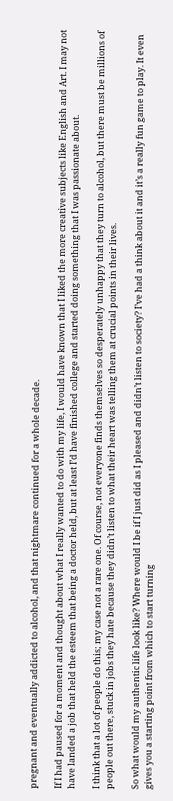pregnant and eventually addicted to alcohol, and that nightmare continued for a whole decade.

If I had paused for a moment and thought about what I really wanted to do with my life, I would have known that I liked the more creative subjects like English and Art. I may not have landed a job that held the esteem that being a doctor held, but at least I’d have finished college and started doing something that I was passionate about.

I think that a lot of people do this; my case not a rare one. Of course, not everyone finds themselves so desperately unhappy that they turn to alcohol, but there must be millions of people out there, stuck in jobs they hate because they didn’t listen to what their heart was telling them at crucial points in their lives.

So what would my authentic life look like? Where would I be if I just did as I pleased and didn’t listen to society? I’ve had a think about it and it’s a really fun game to play. It even gives you a starting point from which to start turning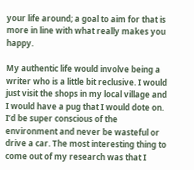your life around; a goal to aim for that is more in line with what really makes you happy.

My authentic life would involve being a writer who is a little bit reclusive. I would just visit the shops in my local village and I would have a pug that I would dote on. I’d be super conscious of the environment and never be wasteful or drive a car. The most interesting thing to come out of my research was that I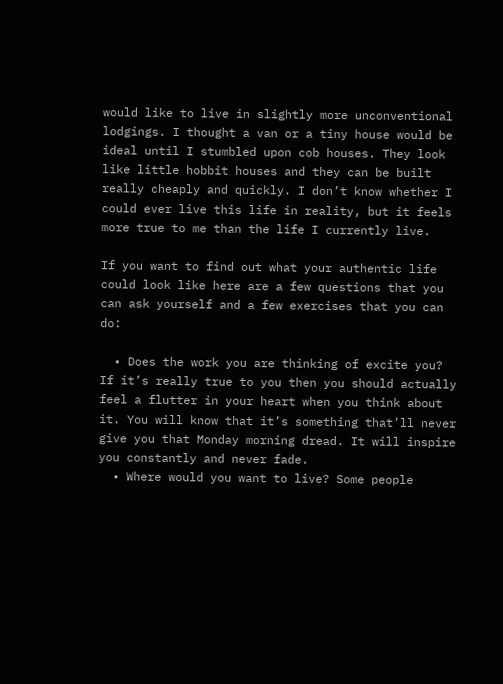would like to live in slightly more unconventional lodgings. I thought a van or a tiny house would be ideal until I stumbled upon cob houses. They look like little hobbit houses and they can be built really cheaply and quickly. I don’t know whether I could ever live this life in reality, but it feels more true to me than the life I currently live.

If you want to find out what your authentic life could look like here are a few questions that you can ask yourself and a few exercises that you can do:

  • Does the work you are thinking of excite you? If it’s really true to you then you should actually feel a flutter in your heart when you think about it. You will know that it’s something that’ll never give you that Monday morning dread. It will inspire you constantly and never fade.
  • Where would you want to live? Some people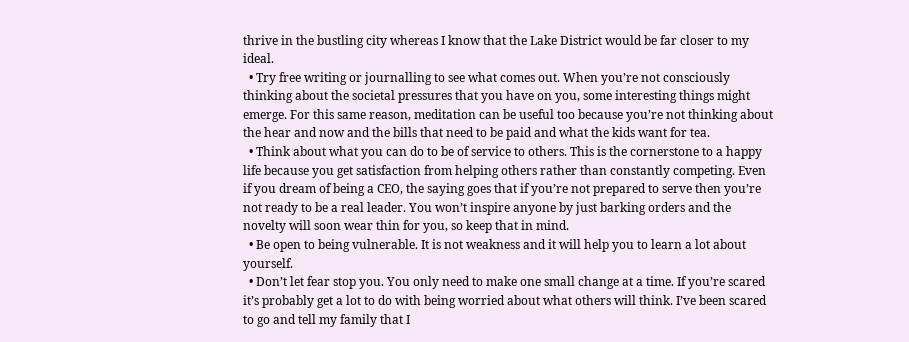thrive in the bustling city whereas I know that the Lake District would be far closer to my ideal.
  • Try free writing or journalling to see what comes out. When you’re not consciously thinking about the societal pressures that you have on you, some interesting things might emerge. For this same reason, meditation can be useful too because you’re not thinking about the hear and now and the bills that need to be paid and what the kids want for tea.
  • Think about what you can do to be of service to others. This is the cornerstone to a happy life because you get satisfaction from helping others rather than constantly competing. Even if you dream of being a CEO, the saying goes that if you’re not prepared to serve then you’re not ready to be a real leader. You won’t inspire anyone by just barking orders and the novelty will soon wear thin for you, so keep that in mind.
  • Be open to being vulnerable. It is not weakness and it will help you to learn a lot about yourself.
  • Don’t let fear stop you. You only need to make one small change at a time. If you’re scared it’s probably get a lot to do with being worried about what others will think. I’ve been scared to go and tell my family that I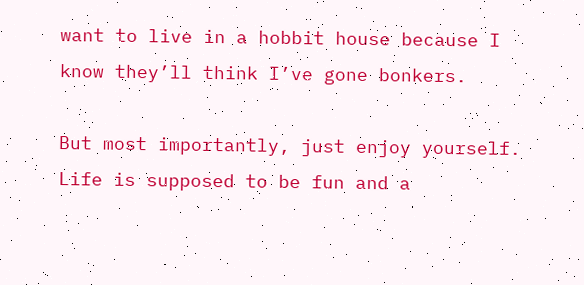want to live in a hobbit house because I know they’ll think I’ve gone bonkers.

But most importantly, just enjoy yourself. Life is supposed to be fun and a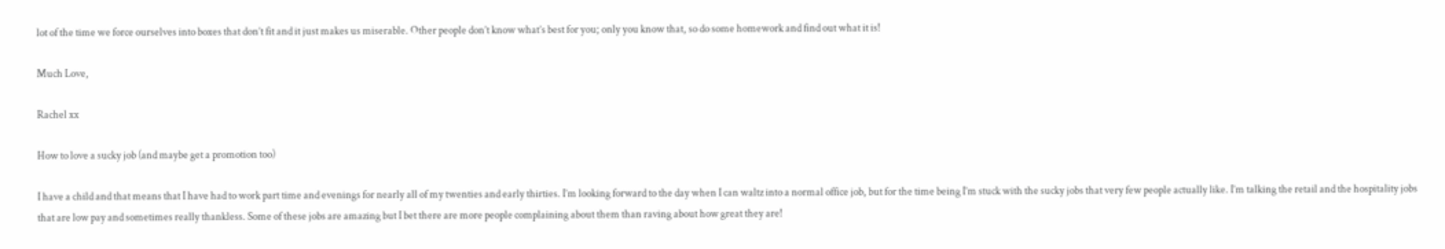lot of the time we force ourselves into boxes that don’t fit and it just makes us miserable. Other people don’t know what’s best for you; only you know that, so do some homework and find out what it is!

Much Love,

Rachel xx

How to love a sucky job (and maybe get a promotion too)

I have a child and that means that I have had to work part time and evenings for nearly all of my twenties and early thirties. I’m looking forward to the day when I can waltz into a normal office job, but for the time being I’m stuck with the sucky jobs that very few people actually like. I’m talking the retail and the hospitality jobs that are low pay and sometimes really thankless. Some of these jobs are amazing but I bet there are more people complaining about them than raving about how great they are!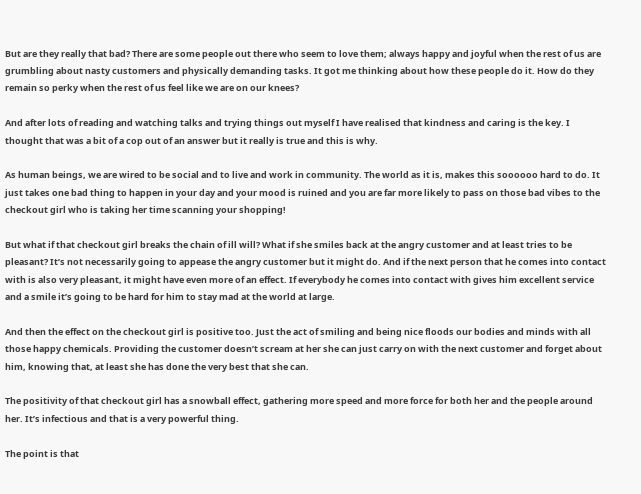But are they really that bad? There are some people out there who seem to love them; always happy and joyful when the rest of us are grumbling about nasty customers and physically demanding tasks. It got me thinking about how these people do it. How do they remain so perky when the rest of us feel like we are on our knees?

And after lots of reading and watching talks and trying things out myself I have realised that kindness and caring is the key. I thought that was a bit of a cop out of an answer but it really is true and this is why.

As human beings, we are wired to be social and to live and work in community. The world as it is, makes this soooooo hard to do. It just takes one bad thing to happen in your day and your mood is ruined and you are far more likely to pass on those bad vibes to the checkout girl who is taking her time scanning your shopping!

But what if that checkout girl breaks the chain of ill will? What if she smiles back at the angry customer and at least tries to be pleasant? It’s not necessarily going to appease the angry customer but it might do. And if the next person that he comes into contact with is also very pleasant, it might have even more of an effect. If everybody he comes into contact with gives him excellent service and a smile it’s going to be hard for him to stay mad at the world at large.

And then the effect on the checkout girl is positive too. Just the act of smiling and being nice floods our bodies and minds with all those happy chemicals. Providing the customer doesn’t scream at her she can just carry on with the next customer and forget about him, knowing that, at least she has done the very best that she can.

The positivity of that checkout girl has a snowball effect, gathering more speed and more force for both her and the people around her. It’s infectious and that is a very powerful thing.

The point is that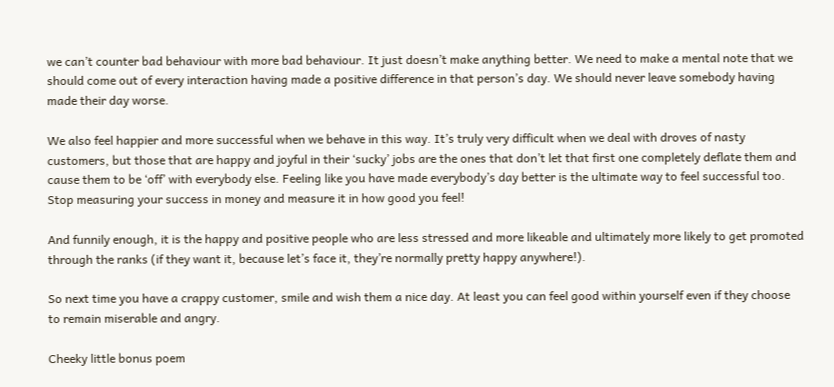we can’t counter bad behaviour with more bad behaviour. It just doesn’t make anything better. We need to make a mental note that we should come out of every interaction having made a positive difference in that person’s day. We should never leave somebody having made their day worse.

We also feel happier and more successful when we behave in this way. It’s truly very difficult when we deal with droves of nasty customers, but those that are happy and joyful in their ‘sucky’ jobs are the ones that don’t let that first one completely deflate them and cause them to be ‘off’ with everybody else. Feeling like you have made everybody’s day better is the ultimate way to feel successful too. Stop measuring your success in money and measure it in how good you feel!

And funnily enough, it is the happy and positive people who are less stressed and more likeable and ultimately more likely to get promoted through the ranks (if they want it, because let’s face it, they’re normally pretty happy anywhere!).

So next time you have a crappy customer, smile and wish them a nice day. At least you can feel good within yourself even if they choose to remain miserable and angry.

Cheeky little bonus poem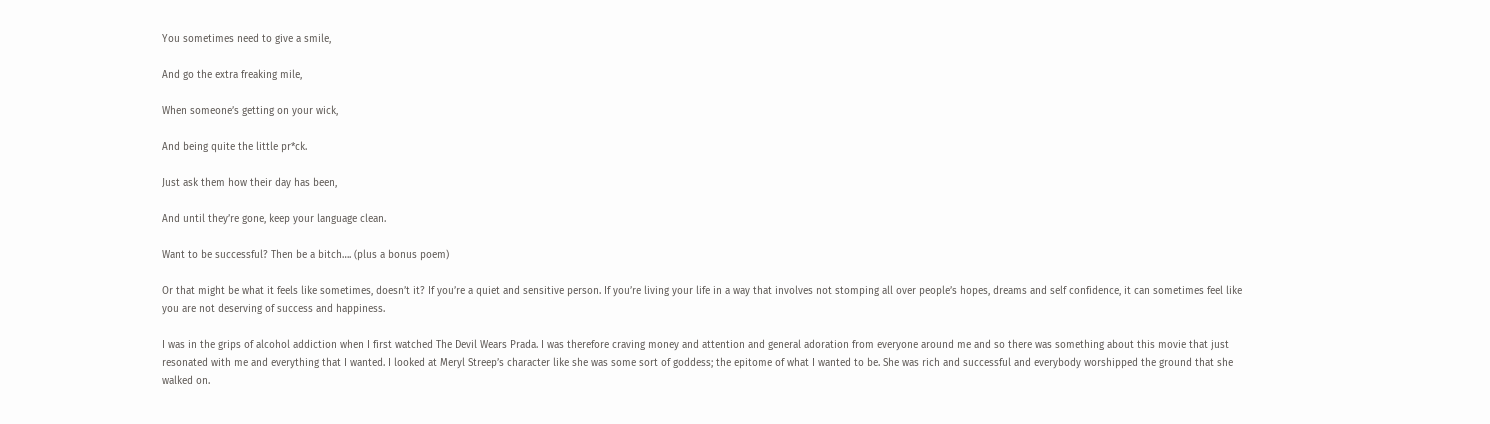You sometimes need to give a smile,

And go the extra freaking mile,

When someone’s getting on your wick,

And being quite the little pr*ck.

Just ask them how their day has been,

And until they’re gone, keep your language clean.

Want to be successful? Then be a bitch…. (plus a bonus poem)

Or that might be what it feels like sometimes, doesn’t it? If you’re a quiet and sensitive person. If you’re living your life in a way that involves not stomping all over people’s hopes, dreams and self confidence, it can sometimes feel like you are not deserving of success and happiness.

I was in the grips of alcohol addiction when I first watched The Devil Wears Prada. I was therefore craving money and attention and general adoration from everyone around me and so there was something about this movie that just resonated with me and everything that I wanted. I looked at Meryl Streep’s character like she was some sort of goddess; the epitome of what I wanted to be. She was rich and successful and everybody worshipped the ground that she walked on.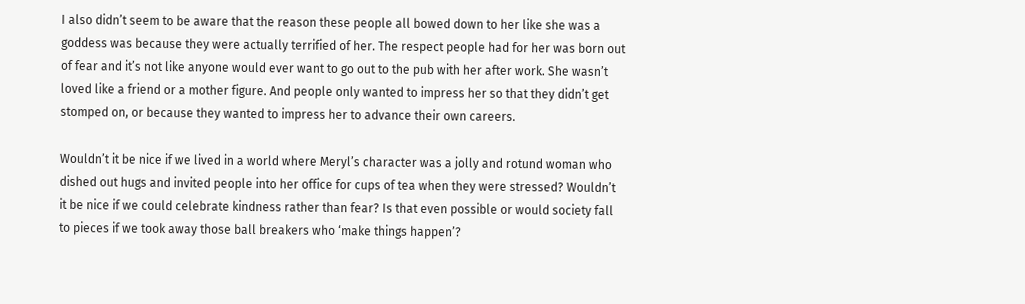I also didn’t seem to be aware that the reason these people all bowed down to her like she was a goddess was because they were actually terrified of her. The respect people had for her was born out of fear and it’s not like anyone would ever want to go out to the pub with her after work. She wasn’t loved like a friend or a mother figure. And people only wanted to impress her so that they didn’t get stomped on, or because they wanted to impress her to advance their own careers.

Wouldn’t it be nice if we lived in a world where Meryl’s character was a jolly and rotund woman who dished out hugs and invited people into her office for cups of tea when they were stressed? Wouldn’t it be nice if we could celebrate kindness rather than fear? Is that even possible or would society fall to pieces if we took away those ball breakers who ‘make things happen’?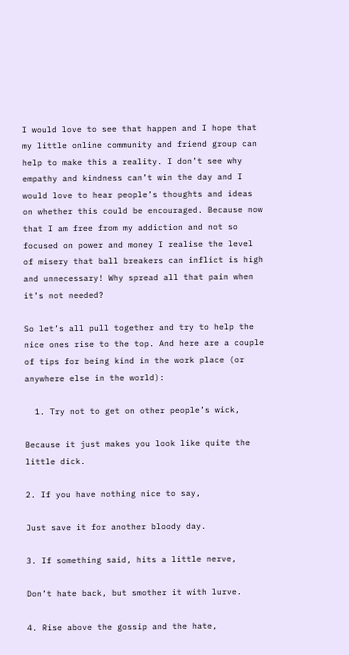I would love to see that happen and I hope that my little online community and friend group can help to make this a reality. I don’t see why empathy and kindness can’t win the day and I would love to hear people’s thoughts and ideas on whether this could be encouraged. Because now that I am free from my addiction and not so focused on power and money I realise the level of misery that ball breakers can inflict is high and unnecessary! Why spread all that pain when it’s not needed?

So let’s all pull together and try to help the nice ones rise to the top. And here are a couple of tips for being kind in the work place (or anywhere else in the world):

  1. Try not to get on other people’s wick,

Because it just makes you look like quite the little dick.

2. If you have nothing nice to say,

Just save it for another bloody day.

3. If something said, hits a little nerve,

Don’t hate back, but smother it with lurve.

4. Rise above the gossip and the hate,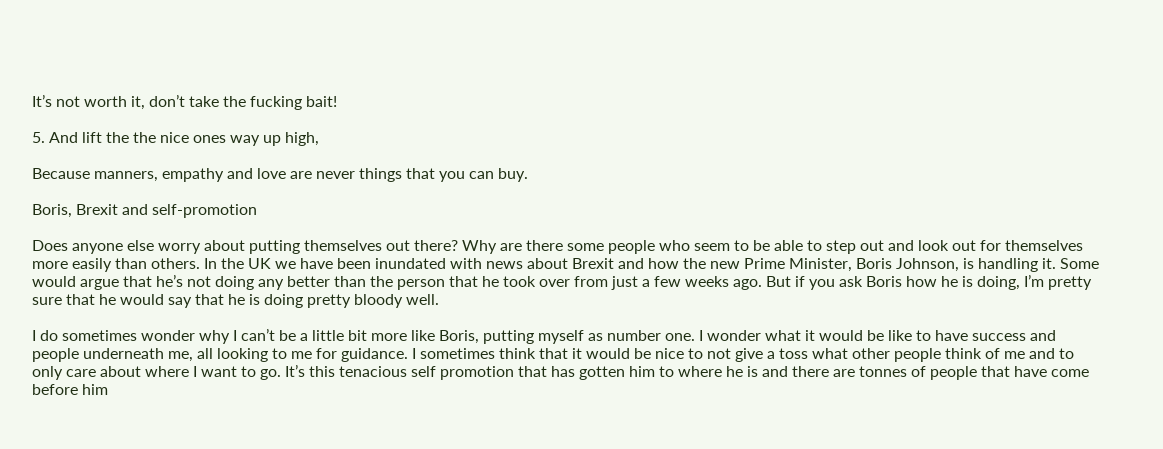It’s not worth it, don’t take the fucking bait!

5. And lift the the nice ones way up high,

Because manners, empathy and love are never things that you can buy.

Boris, Brexit and self-promotion

Does anyone else worry about putting themselves out there? Why are there some people who seem to be able to step out and look out for themselves more easily than others. In the UK we have been inundated with news about Brexit and how the new Prime Minister, Boris Johnson, is handling it. Some would argue that he’s not doing any better than the person that he took over from just a few weeks ago. But if you ask Boris how he is doing, I’m pretty sure that he would say that he is doing pretty bloody well.

I do sometimes wonder why I can’t be a little bit more like Boris, putting myself as number one. I wonder what it would be like to have success and people underneath me, all looking to me for guidance. I sometimes think that it would be nice to not give a toss what other people think of me and to only care about where I want to go. It’s this tenacious self promotion that has gotten him to where he is and there are tonnes of people that have come before him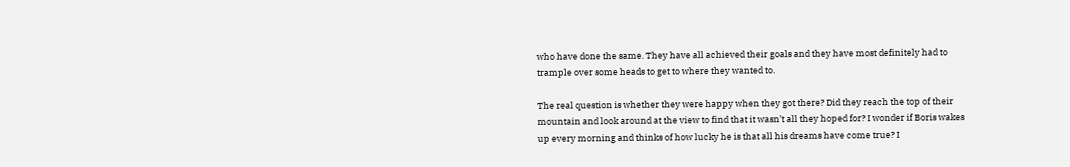who have done the same. They have all achieved their goals and they have most definitely had to trample over some heads to get to where they wanted to.

The real question is whether they were happy when they got there? Did they reach the top of their mountain and look around at the view to find that it wasn’t all they hoped for? I wonder if Boris wakes up every morning and thinks of how lucky he is that all his dreams have come true? I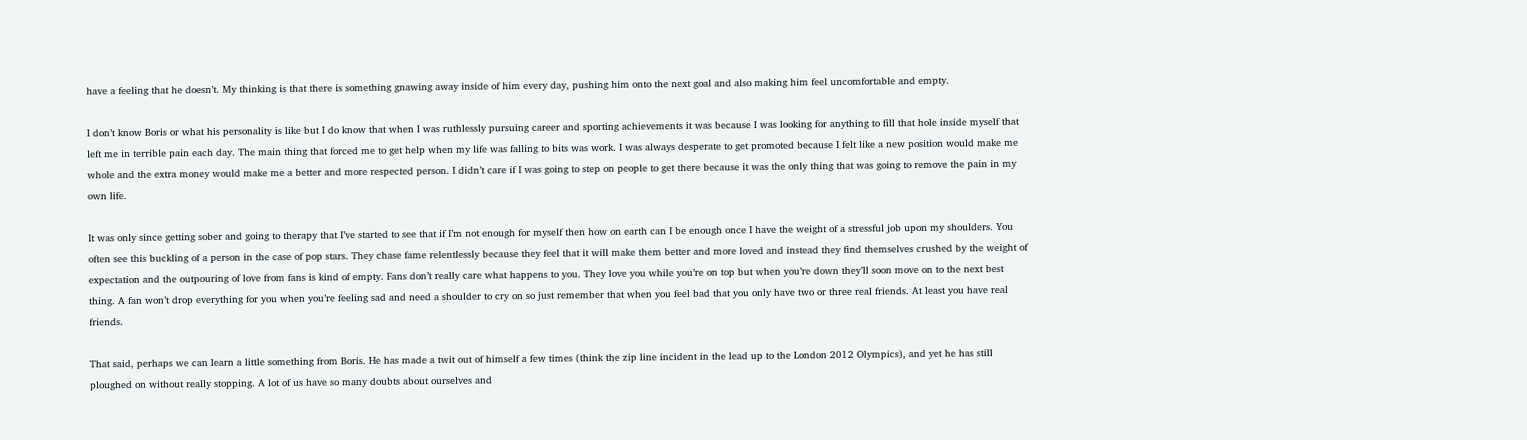have a feeling that he doesn’t. My thinking is that there is something gnawing away inside of him every day, pushing him onto the next goal and also making him feel uncomfortable and empty.

I don’t know Boris or what his personality is like but I do know that when I was ruthlessly pursuing career and sporting achievements it was because I was looking for anything to fill that hole inside myself that left me in terrible pain each day. The main thing that forced me to get help when my life was falling to bits was work. I was always desperate to get promoted because I felt like a new position would make me whole and the extra money would make me a better and more respected person. I didn’t care if I was going to step on people to get there because it was the only thing that was going to remove the pain in my own life.

It was only since getting sober and going to therapy that I’ve started to see that if I’m not enough for myself then how on earth can I be enough once I have the weight of a stressful job upon my shoulders. You often see this buckling of a person in the case of pop stars. They chase fame relentlessly because they feel that it will make them better and more loved and instead they find themselves crushed by the weight of expectation and the outpouring of love from fans is kind of empty. Fans don’t really care what happens to you. They love you while you’re on top but when you’re down they’ll soon move on to the next best thing. A fan won’t drop everything for you when you’re feeling sad and need a shoulder to cry on so just remember that when you feel bad that you only have two or three real friends. At least you have real friends.

That said, perhaps we can learn a little something from Boris. He has made a twit out of himself a few times (think the zip line incident in the lead up to the London 2012 Olympics), and yet he has still ploughed on without really stopping. A lot of us have so many doubts about ourselves and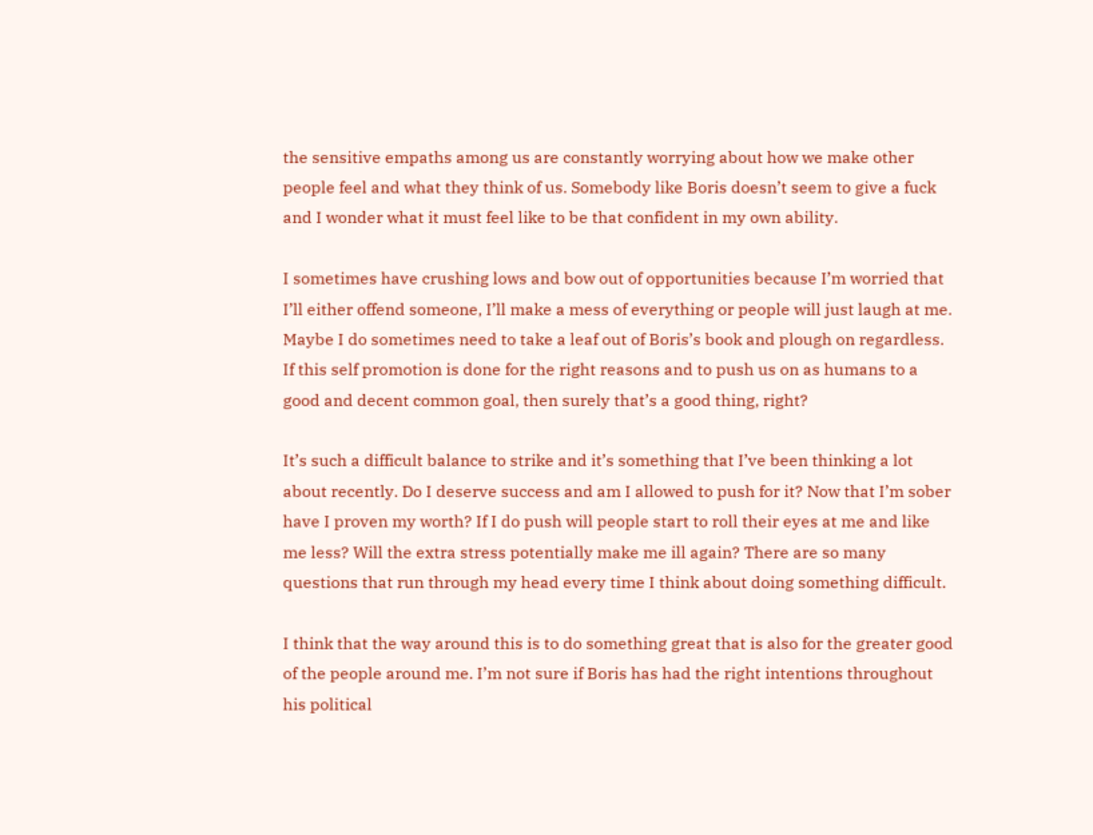the sensitive empaths among us are constantly worrying about how we make other people feel and what they think of us. Somebody like Boris doesn’t seem to give a fuck and I wonder what it must feel like to be that confident in my own ability.

I sometimes have crushing lows and bow out of opportunities because I’m worried that I’ll either offend someone, I’ll make a mess of everything or people will just laugh at me. Maybe I do sometimes need to take a leaf out of Boris’s book and plough on regardless. If this self promotion is done for the right reasons and to push us on as humans to a good and decent common goal, then surely that’s a good thing, right?

It’s such a difficult balance to strike and it’s something that I’ve been thinking a lot about recently. Do I deserve success and am I allowed to push for it? Now that I’m sober have I proven my worth? If I do push will people start to roll their eyes at me and like me less? Will the extra stress potentially make me ill again? There are so many questions that run through my head every time I think about doing something difficult.

I think that the way around this is to do something great that is also for the greater good of the people around me. I’m not sure if Boris has had the right intentions throughout his political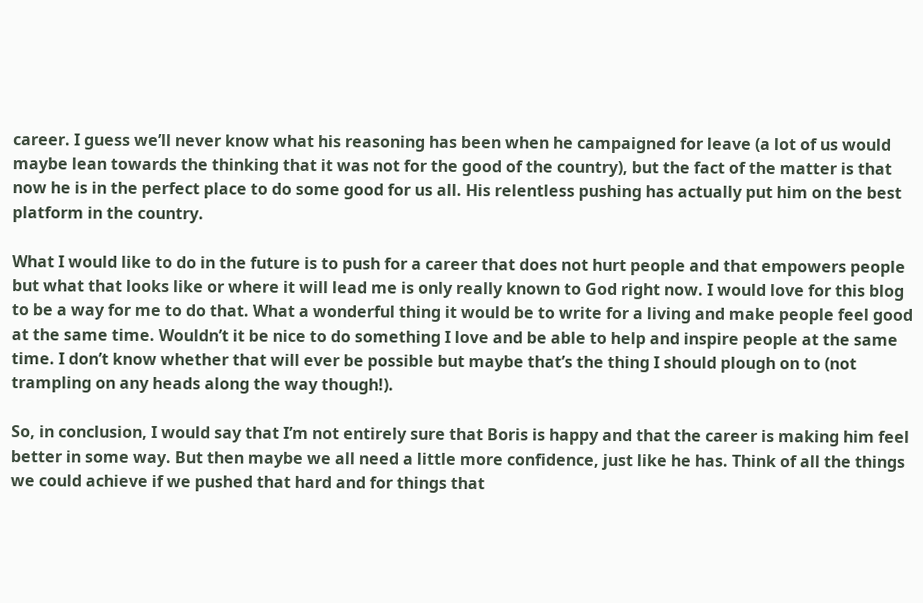career. I guess we’ll never know what his reasoning has been when he campaigned for leave (a lot of us would maybe lean towards the thinking that it was not for the good of the country), but the fact of the matter is that now he is in the perfect place to do some good for us all. His relentless pushing has actually put him on the best platform in the country.

What I would like to do in the future is to push for a career that does not hurt people and that empowers people but what that looks like or where it will lead me is only really known to God right now. I would love for this blog to be a way for me to do that. What a wonderful thing it would be to write for a living and make people feel good at the same time. Wouldn’t it be nice to do something I love and be able to help and inspire people at the same time. I don’t know whether that will ever be possible but maybe that’s the thing I should plough on to (not trampling on any heads along the way though!).

So, in conclusion, I would say that I’m not entirely sure that Boris is happy and that the career is making him feel better in some way. But then maybe we all need a little more confidence, just like he has. Think of all the things we could achieve if we pushed that hard and for things that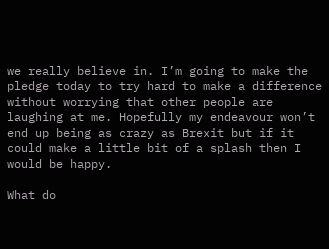we really believe in. I’m going to make the pledge today to try hard to make a difference without worrying that other people are laughing at me. Hopefully my endeavour won’t end up being as crazy as Brexit but if it could make a little bit of a splash then I would be happy.

What do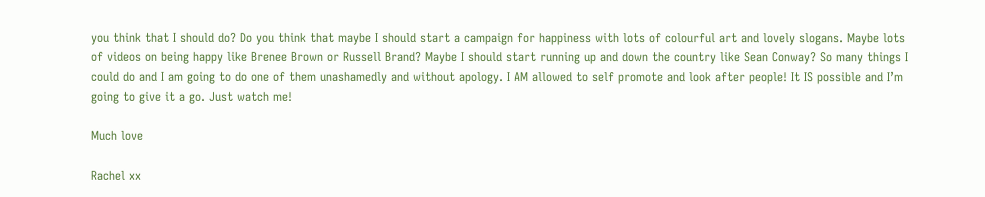you think that I should do? Do you think that maybe I should start a campaign for happiness with lots of colourful art and lovely slogans. Maybe lots of videos on being happy like Brenee Brown or Russell Brand? Maybe I should start running up and down the country like Sean Conway? So many things I could do and I am going to do one of them unashamedly and without apology. I AM allowed to self promote and look after people! It IS possible and I’m going to give it a go. Just watch me!

Much love

Rachel xx